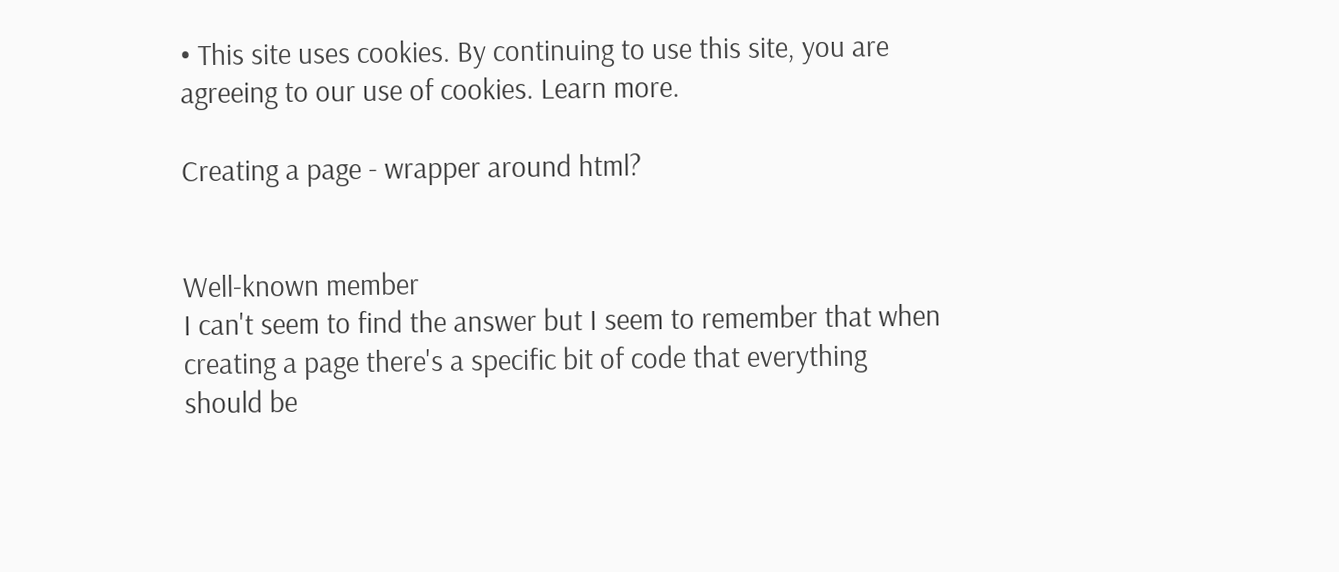• This site uses cookies. By continuing to use this site, you are agreeing to our use of cookies. Learn more.

Creating a page - wrapper around html?


Well-known member
I can't seem to find the answer but I seem to remember that when creating a page there's a specific bit of code that everything should be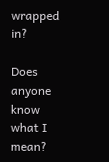wrapped in?

Does anyone know what I mean?